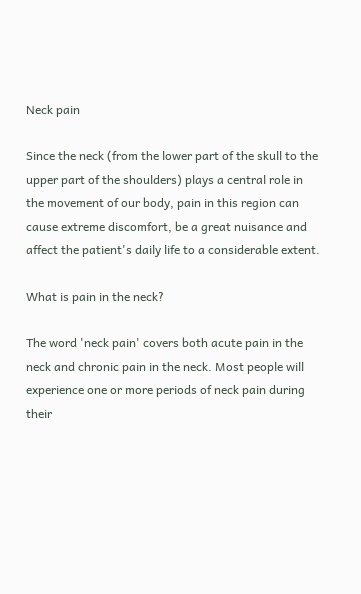Neck pain

Since the neck (from the lower part of the skull to the upper part of the shoulders) plays a central role in the movement of our body, pain in this region can cause extreme discomfort, be a great nuisance and affect the patient's daily life to a considerable extent.

What is pain in the neck?

The word 'neck pain' covers both acute pain in the neck and chronic pain in the neck. Most people will experience one or more periods of neck pain during their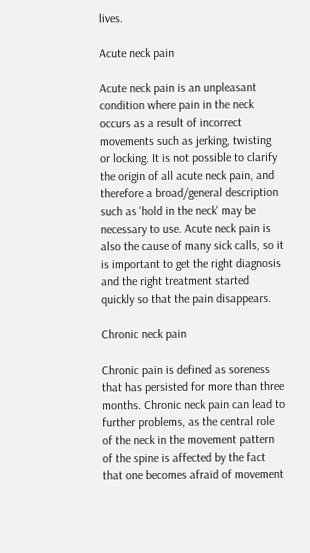lives.

Acute neck pain

Acute neck pain is an unpleasant condition where pain in the neck occurs as a result of incorrect movements such as jerking, twisting or locking. It is not possible to clarify the origin of all acute neck pain, and therefore a broad/general description such as 'hold in the neck' may be necessary to use. Acute neck pain is also the cause of many sick calls, so it is important to get the right diagnosis and the right treatment started quickly so that the pain disappears.

Chronic neck pain

Chronic pain is defined as soreness that has persisted for more than three months. Chronic neck pain can lead to further problems, as the central role of the neck in the movement pattern of the spine is affected by the fact that one becomes afraid of movement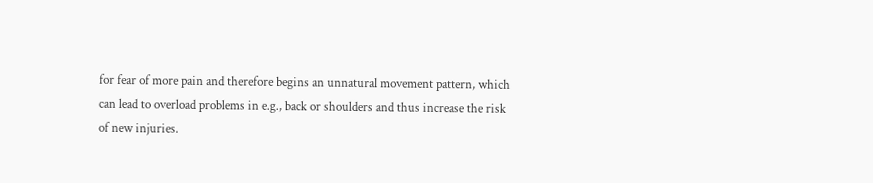for fear of more pain and therefore begins an unnatural movement pattern, which can lead to overload problems in e.g., back or shoulders and thus increase the risk of new injuries.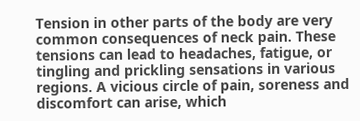Tension in other parts of the body are very common consequences of neck pain. These tensions can lead to headaches, fatigue, or tingling and prickling sensations in various regions. A vicious circle of pain, soreness and discomfort can arise, which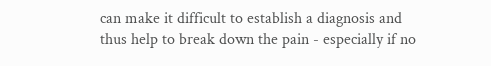can make it difficult to establish a diagnosis and thus help to break down the pain - especially if no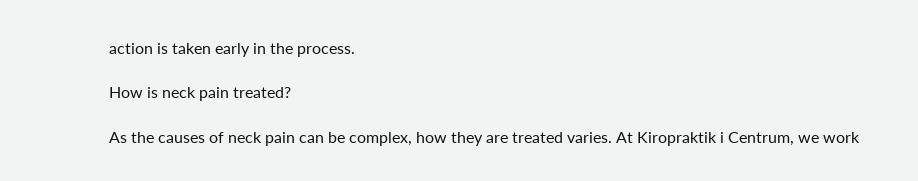action is taken early in the process.

How is neck pain treated?

As the causes of neck pain can be complex, how they are treated varies. At Kiropraktik i Centrum, we work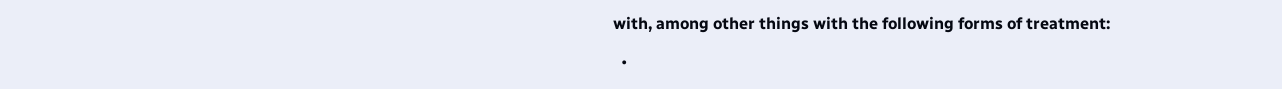with, among other things with the following forms of treatment:

  •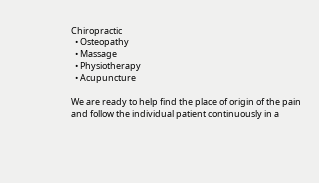Chiropractic
  • Osteopathy
  • Massage
  • Physiotherapy
  • Acupuncture

We are ready to help find the place of origin of the pain and follow the individual patient continuously in a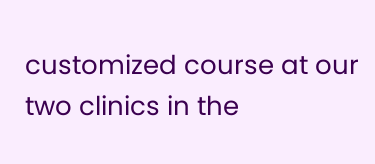customized course at our two clinics in the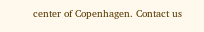center of Copenhagen. Contact us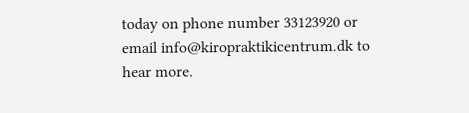today on phone number 33123920 or email info@kiropraktikicentrum.dk to hear more.